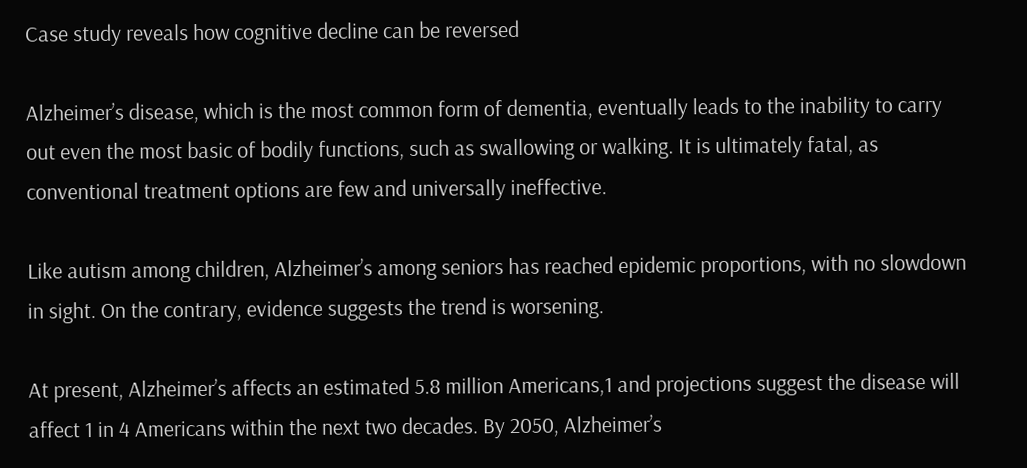Case study reveals how cognitive decline can be reversed

Alzheimer’s disease, which is the most common form of dementia, eventually leads to the inability to carry out even the most basic of bodily functions, such as swallowing or walking. It is ultimately fatal, as conventional treatment options are few and universally ineffective.

Like autism among children, Alzheimer’s among seniors has reached epidemic proportions, with no slowdown in sight. On the contrary, evidence suggests the trend is worsening.

At present, Alzheimer’s affects an estimated 5.8 million Americans,1 and projections suggest the disease will affect 1 in 4 Americans within the next two decades. By 2050, Alzheimer’s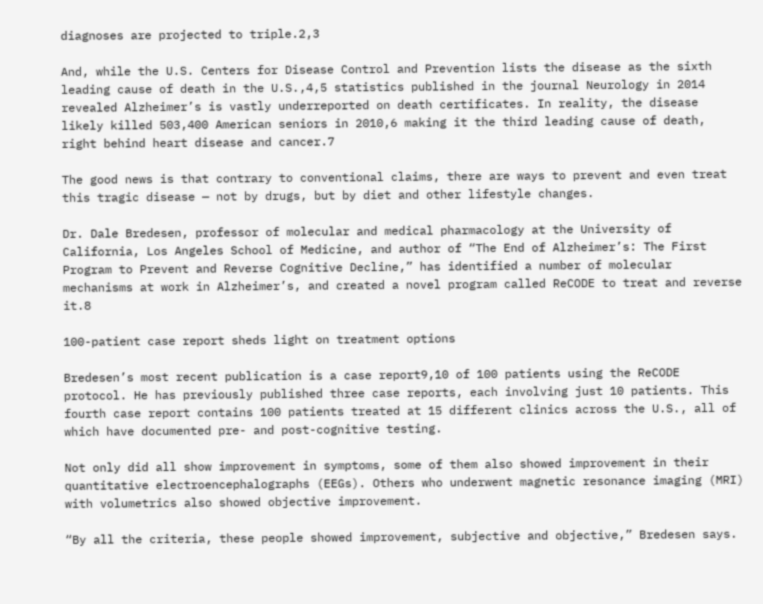diagnoses are projected to triple.2,3

And, while the U.S. Centers for Disease Control and Prevention lists the disease as the sixth leading cause of death in the U.S.,4,5 statistics published in the journal Neurology in 2014 revealed Alzheimer’s is vastly underreported on death certificates. In reality, the disease likely killed 503,400 American seniors in 2010,6 making it the third leading cause of death, right behind heart disease and cancer.7

The good news is that contrary to conventional claims, there are ways to prevent and even treat this tragic disease — not by drugs, but by diet and other lifestyle changes.

Dr. Dale Bredesen, professor of molecular and medical pharmacology at the University of California, Los Angeles School of Medicine, and author of “The End of Alzheimer’s: The First Program to Prevent and Reverse Cognitive Decline,” has identified a number of molecular mechanisms at work in Alzheimer’s, and created a novel program called ReCODE to treat and reverse it.8

100-patient case report sheds light on treatment options

Bredesen’s most recent publication is a case report9,10 of 100 patients using the ReCODE protocol. He has previously published three case reports, each involving just 10 patients. This fourth case report contains 100 patients treated at 15 different clinics across the U.S., all of which have documented pre- and post-cognitive testing.

Not only did all show improvement in symptoms, some of them also showed improvement in their quantitative electroencephalographs (EEGs). Others who underwent magnetic resonance imaging (MRI) with volumetrics also showed objective improvement.

“By all the criteria, these people showed improvement, subjective and objective,” Bredesen says.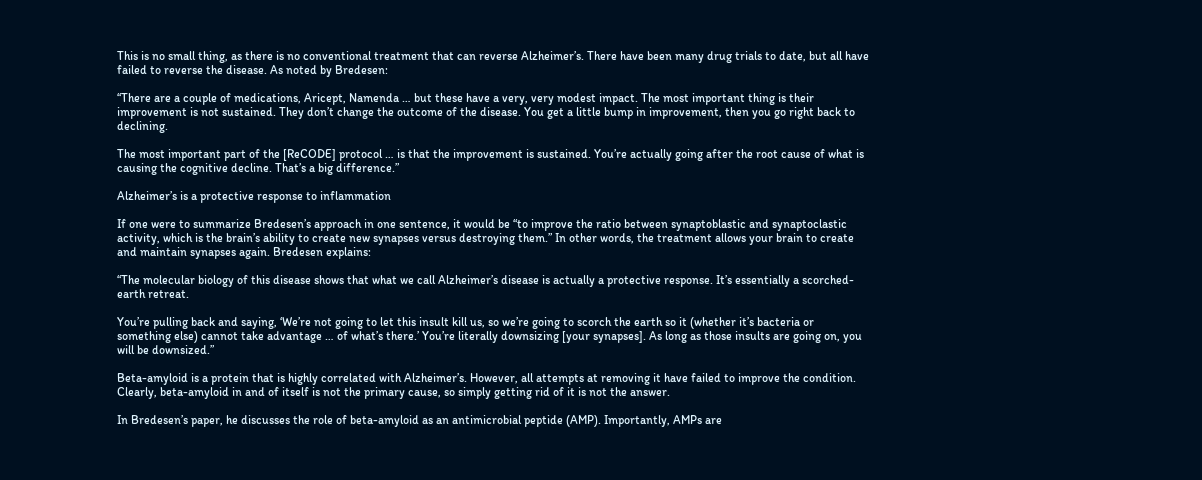This is no small thing, as there is no conventional treatment that can reverse Alzheimer’s. There have been many drug trials to date, but all have failed to reverse the disease. As noted by Bredesen:

“There are a couple of medications, Aricept, Namenda … but these have a very, very modest impact. The most important thing is their improvement is not sustained. They don’t change the outcome of the disease. You get a little bump in improvement, then you go right back to declining.

The most important part of the [ReCODE] protocol … is that the improvement is sustained. You’re actually going after the root cause of what is causing the cognitive decline. That’s a big difference.”

Alzheimer’s is a protective response to inflammation

If one were to summarize Bredesen’s approach in one sentence, it would be “to improve the ratio between synaptoblastic and synaptoclastic activity, which is the brain’s ability to create new synapses versus destroying them.” In other words, the treatment allows your brain to create and maintain synapses again. Bredesen explains:

“The molecular biology of this disease shows that what we call Alzheimer’s disease is actually a protective response. It’s essentially a scorched-earth retreat.

You’re pulling back and saying, ‘We’re not going to let this insult kill us, so we’re going to scorch the earth so it (whether it’s bacteria or something else) cannot take advantage … of what’s there.’ You’re literally downsizing [your synapses]. As long as those insults are going on, you will be downsized.”

Beta-amyloid is a protein that is highly correlated with Alzheimer’s. However, all attempts at removing it have failed to improve the condition. Clearly, beta-amyloid in and of itself is not the primary cause, so simply getting rid of it is not the answer.

In Bredesen’s paper, he discusses the role of beta-amyloid as an antimicrobial peptide (AMP). Importantly, AMPs are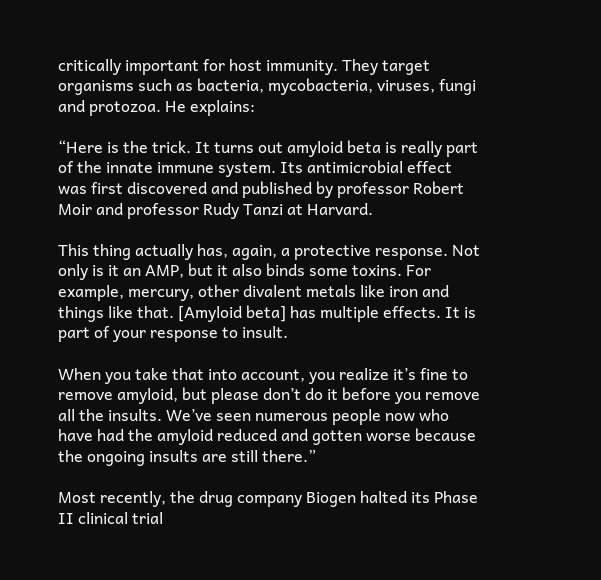critically important for host immunity. They target organisms such as bacteria, mycobacteria, viruses, fungi and protozoa. He explains:

“Here is the trick. It turns out amyloid beta is really part of the innate immune system. Its antimicrobial effect was first discovered and published by professor Robert Moir and professor Rudy Tanzi at Harvard.

This thing actually has, again, a protective response. Not only is it an AMP, but it also binds some toxins. For example, mercury, other divalent metals like iron and things like that. [Amyloid beta] has multiple effects. It is part of your response to insult.

When you take that into account, you realize it’s fine to remove amyloid, but please don’t do it before you remove all the insults. We’ve seen numerous people now who have had the amyloid reduced and gotten worse because the ongoing insults are still there.”

Most recently, the drug company Biogen halted its Phase II clinical trial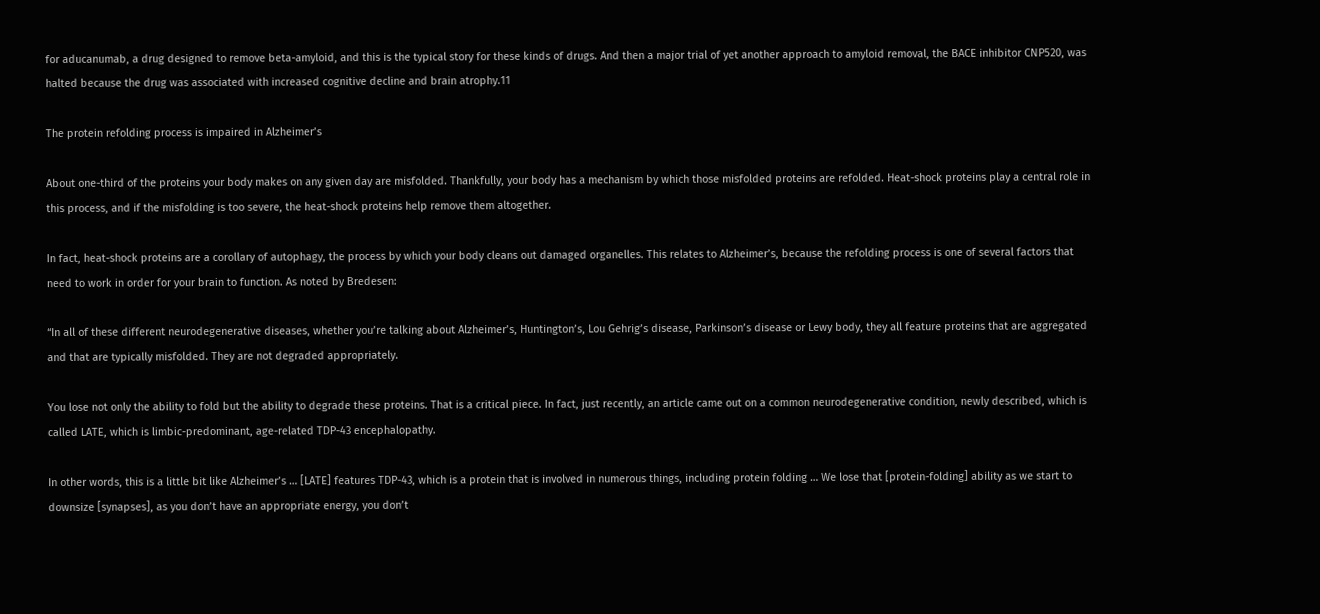for aducanumab, a drug designed to remove beta-amyloid, and this is the typical story for these kinds of drugs. And then a major trial of yet another approach to amyloid removal, the BACE inhibitor CNP520, was halted because the drug was associated with increased cognitive decline and brain atrophy.11

The protein refolding process is impaired in Alzheimer’s

About one-third of the proteins your body makes on any given day are misfolded. Thankfully, your body has a mechanism by which those misfolded proteins are refolded. Heat-shock proteins play a central role in this process, and if the misfolding is too severe, the heat-shock proteins help remove them altogether.

In fact, heat-shock proteins are a corollary of autophagy, the process by which your body cleans out damaged organelles. This relates to Alzheimer’s, because the refolding process is one of several factors that need to work in order for your brain to function. As noted by Bredesen:

“In all of these different neurodegenerative diseases, whether you’re talking about Alzheimer’s, Huntington’s, Lou Gehrig’s disease, Parkinson’s disease or Lewy body, they all feature proteins that are aggregated and that are typically misfolded. They are not degraded appropriately.

You lose not only the ability to fold but the ability to degrade these proteins. That is a critical piece. In fact, just recently, an article came out on a common neurodegenerative condition, newly described, which is called LATE, which is limbic-predominant, age-related TDP-43 encephalopathy.

In other words, this is a little bit like Alzheimer’s … [LATE] features TDP-43, which is a protein that is involved in numerous things, including protein folding … We lose that [protein-folding] ability as we start to downsize [synapses], as you don’t have an appropriate energy, you don’t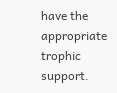have the appropriate trophic support.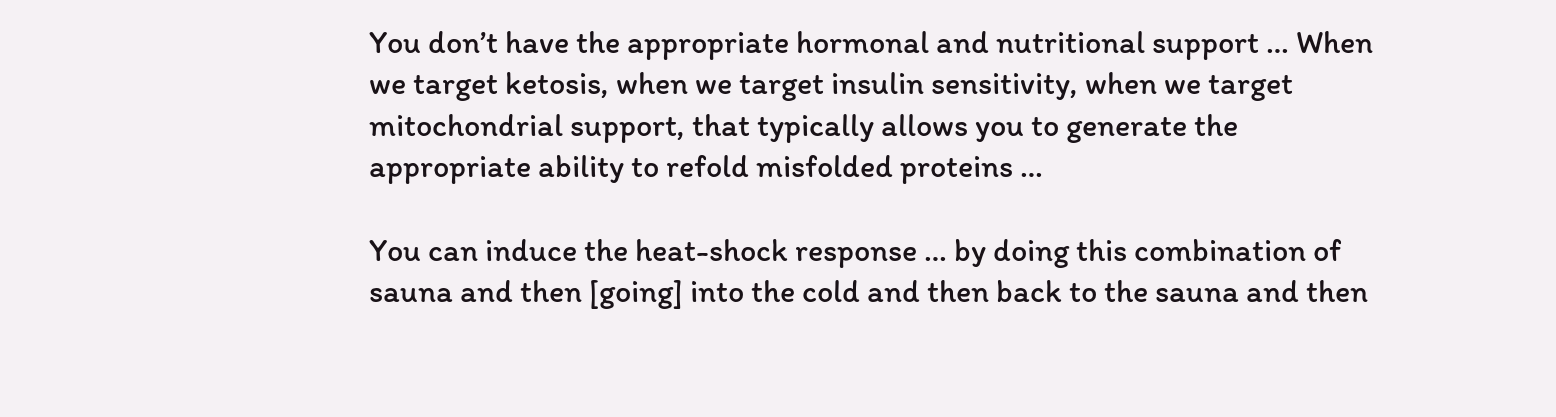You don’t have the appropriate hormonal and nutritional support … When we target ketosis, when we target insulin sensitivity, when we target mitochondrial support, that typically allows you to generate the appropriate ability to refold misfolded proteins …

You can induce the heat-shock response … by doing this combination of sauna and then [going] into the cold and then back to the sauna and then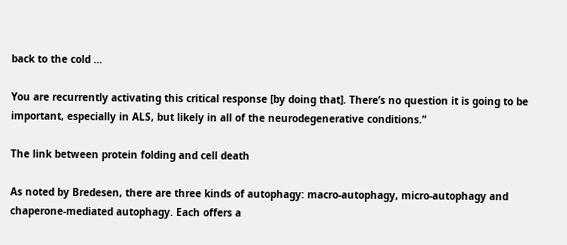back to the cold …

You are recurrently activating this critical response [by doing that]. There’s no question it is going to be important, especially in ALS, but likely in all of the neurodegenerative conditions.”

The link between protein folding and cell death

As noted by Bredesen, there are three kinds of autophagy: macro-autophagy, micro-autophagy and chaperone-mediated autophagy. Each offers a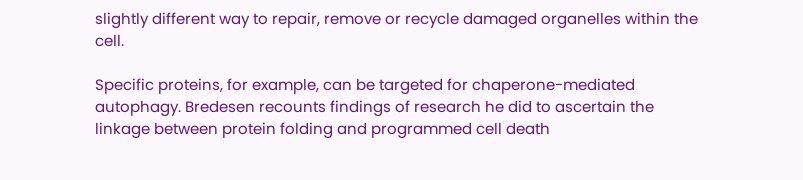slightly different way to repair, remove or recycle damaged organelles within the cell.

Specific proteins, for example, can be targeted for chaperone-mediated autophagy. Bredesen recounts findings of research he did to ascertain the linkage between protein folding and programmed cell death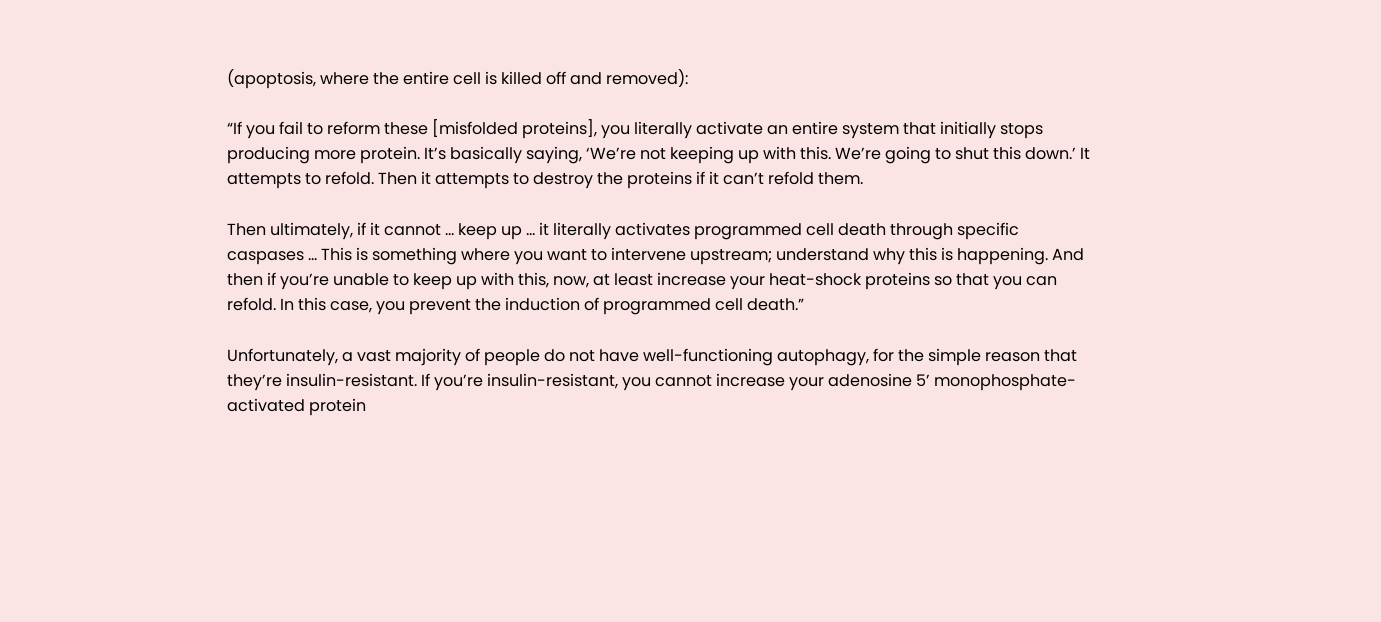(apoptosis, where the entire cell is killed off and removed):

“If you fail to reform these [misfolded proteins], you literally activate an entire system that initially stops producing more protein. It’s basically saying, ‘We’re not keeping up with this. We’re going to shut this down.’ It attempts to refold. Then it attempts to destroy the proteins if it can’t refold them.

Then ultimately, if it cannot … keep up … it literally activates programmed cell death through specific caspases … This is something where you want to intervene upstream; understand why this is happening. And then if you’re unable to keep up with this, now, at least increase your heat-shock proteins so that you can refold. In this case, you prevent the induction of programmed cell death.”

Unfortunately, a vast majority of people do not have well-functioning autophagy, for the simple reason that they’re insulin-resistant. If you’re insulin-resistant, you cannot increase your adenosine 5’ monophosphate-activated protein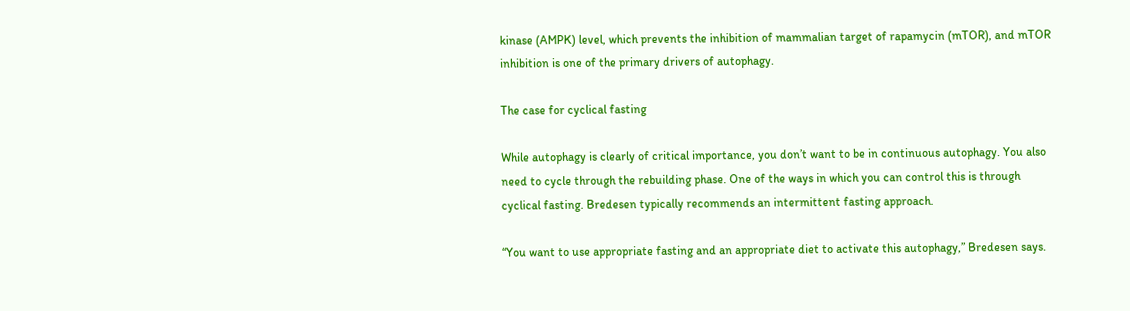kinase (AMPK) level, which prevents the inhibition of mammalian target of rapamycin (mTOR), and mTOR inhibition is one of the primary drivers of autophagy.

The case for cyclical fasting

While autophagy is clearly of critical importance, you don’t want to be in continuous autophagy. You also need to cycle through the rebuilding phase. One of the ways in which you can control this is through cyclical fasting. Bredesen typically recommends an intermittent fasting approach.

“You want to use appropriate fasting and an appropriate diet to activate this autophagy,” Bredesen says.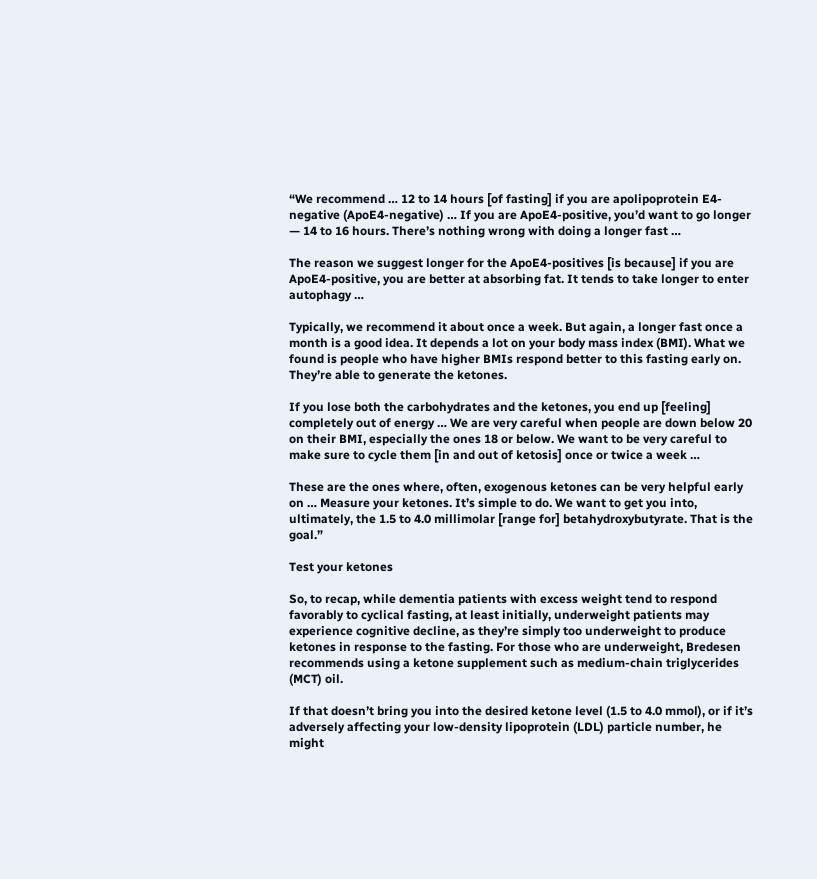“We recommend … 12 to 14 hours [of fasting] if you are apolipoprotein E4-negative (ApoE4-negative) … If you are ApoE4-positive, you’d want to go longer — 14 to 16 hours. There’s nothing wrong with doing a longer fast …

The reason we suggest longer for the ApoE4-positives [is because] if you are ApoE4-positive, you are better at absorbing fat. It tends to take longer to enter autophagy …

Typically, we recommend it about once a week. But again, a longer fast once a month is a good idea. It depends a lot on your body mass index (BMI). What we found is people who have higher BMIs respond better to this fasting early on. They’re able to generate the ketones.

If you lose both the carbohydrates and the ketones, you end up [feeling] completely out of energy … We are very careful when people are down below 20 on their BMI, especially the ones 18 or below. We want to be very careful to make sure to cycle them [in and out of ketosis] once or twice a week …

These are the ones where, often, exogenous ketones can be very helpful early on … Measure your ketones. It’s simple to do. We want to get you into, ultimately, the 1.5 to 4.0 millimolar [range for] betahydroxybutyrate. That is the goal.”

Test your ketones

So, to recap, while dementia patients with excess weight tend to respond favorably to cyclical fasting, at least initially, underweight patients may experience cognitive decline, as they’re simply too underweight to produce ketones in response to the fasting. For those who are underweight, Bredesen recommends using a ketone supplement such as medium-chain triglycerides (MCT) oil.

If that doesn’t bring you into the desired ketone level (1.5 to 4.0 mmol), or if it’s adversely affecting your low-density lipoprotein (LDL) particle number, he might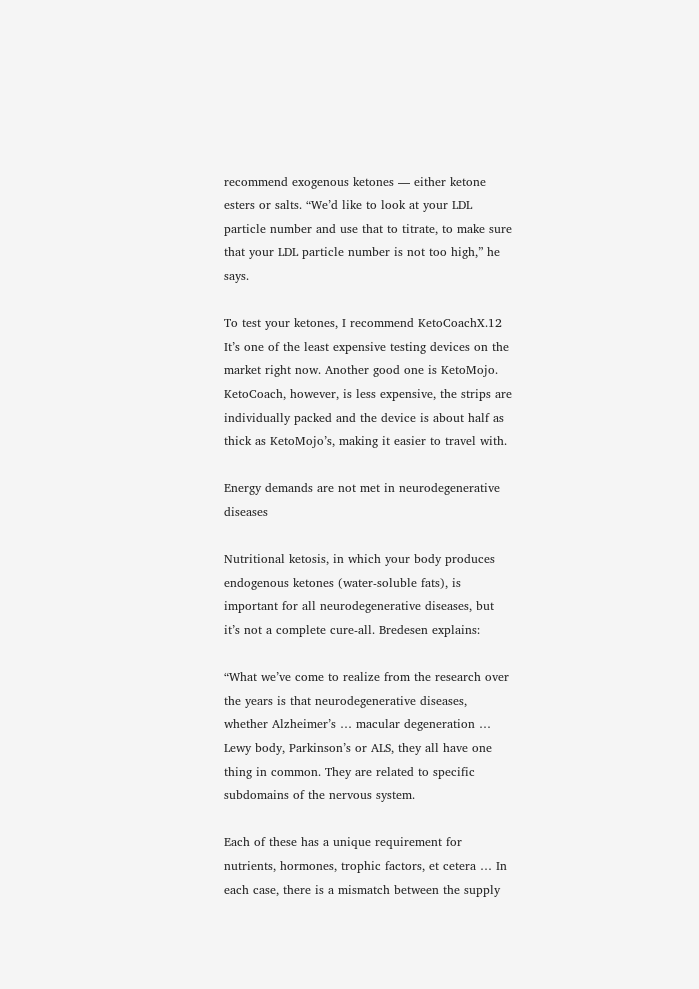recommend exogenous ketones — either ketone esters or salts. “We’d like to look at your LDL particle number and use that to titrate, to make sure that your LDL particle number is not too high,” he says.

To test your ketones, I recommend KetoCoachX.12 It’s one of the least expensive testing devices on the market right now. Another good one is KetoMojo. KetoCoach, however, is less expensive, the strips are individually packed and the device is about half as thick as KetoMojo’s, making it easier to travel with.

Energy demands are not met in neurodegenerative diseases

Nutritional ketosis, in which your body produces endogenous ketones (water-soluble fats), is important for all neurodegenerative diseases, but it’s not a complete cure-all. Bredesen explains:

“What we’ve come to realize from the research over the years is that neurodegenerative diseases, whether Alzheimer’s … macular degeneration … Lewy body, Parkinson’s or ALS, they all have one thing in common. They are related to specific subdomains of the nervous system.

Each of these has a unique requirement for nutrients, hormones, trophic factors, et cetera … In each case, there is a mismatch between the supply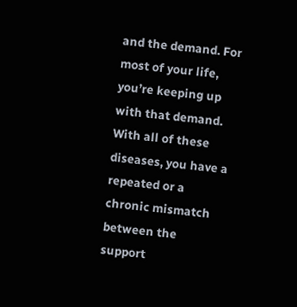and the demand. For most of your life, you’re keeping up with that demand. With all of these diseases, you have a repeated or a chronic mismatch between the support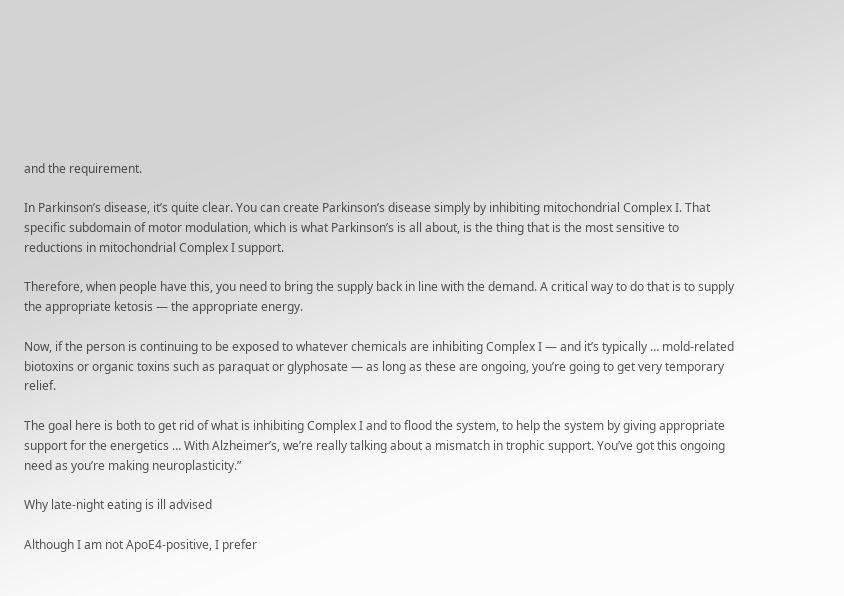and the requirement.

In Parkinson’s disease, it’s quite clear. You can create Parkinson’s disease simply by inhibiting mitochondrial Complex I. That specific subdomain of motor modulation, which is what Parkinson’s is all about, is the thing that is the most sensitive to reductions in mitochondrial Complex I support.

Therefore, when people have this, you need to bring the supply back in line with the demand. A critical way to do that is to supply the appropriate ketosis — the appropriate energy.

Now, if the person is continuing to be exposed to whatever chemicals are inhibiting Complex I — and it’s typically … mold-related biotoxins or organic toxins such as paraquat or glyphosate — as long as these are ongoing, you’re going to get very temporary relief.

The goal here is both to get rid of what is inhibiting Complex I and to flood the system, to help the system by giving appropriate support for the energetics … With Alzheimer’s, we’re really talking about a mismatch in trophic support. You’ve got this ongoing need as you’re making neuroplasticity.”

Why late-night eating is ill advised

Although I am not ApoE4-positive, I prefer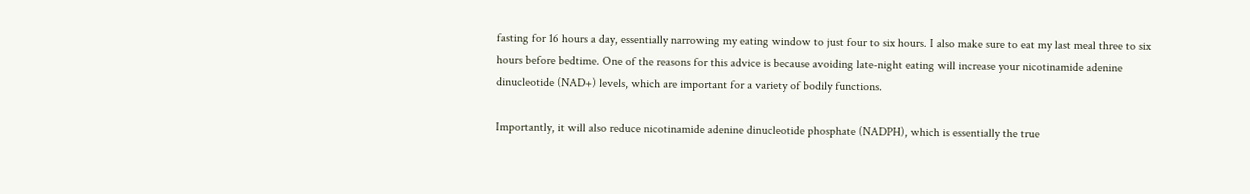fasting for 16 hours a day, essentially narrowing my eating window to just four to six hours. I also make sure to eat my last meal three to six hours before bedtime. One of the reasons for this advice is because avoiding late-night eating will increase your nicotinamide adenine dinucleotide (NAD+) levels, which are important for a variety of bodily functions.

Importantly, it will also reduce nicotinamide adenine dinucleotide phosphate (NADPH), which is essentially the true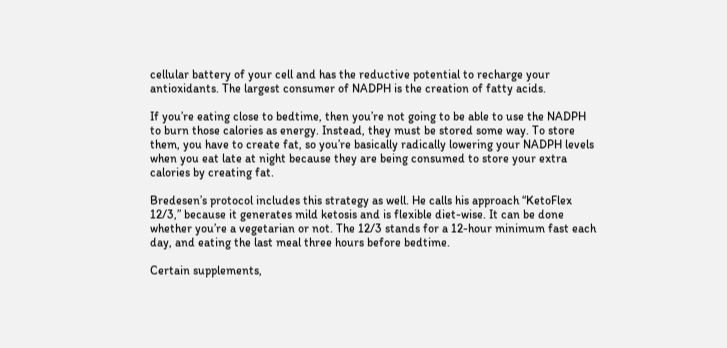cellular battery of your cell and has the reductive potential to recharge your antioxidants. The largest consumer of NADPH is the creation of fatty acids.

If you’re eating close to bedtime, then you’re not going to be able to use the NADPH to burn those calories as energy. Instead, they must be stored some way. To store them, you have to create fat, so you’re basically radically lowering your NADPH levels when you eat late at night because they are being consumed to store your extra calories by creating fat.

Bredesen’s protocol includes this strategy as well. He calls his approach “KetoFlex 12/3,” because it generates mild ketosis and is flexible diet-wise. It can be done whether you’re a vegetarian or not. The 12/3 stands for a 12-hour minimum fast each day, and eating the last meal three hours before bedtime.

Certain supplements,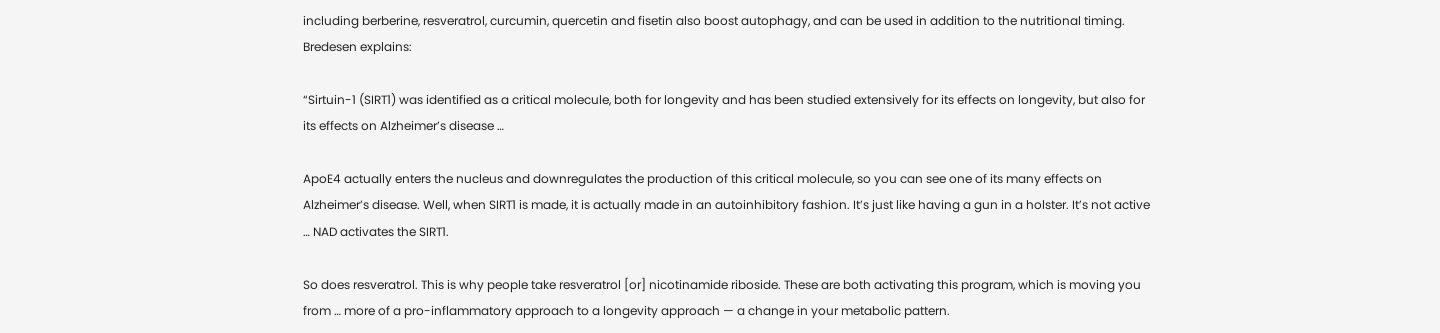including berberine, resveratrol, curcumin, quercetin and fisetin also boost autophagy, and can be used in addition to the nutritional timing. Bredesen explains:

“Sirtuin-1 (SIRT1) was identified as a critical molecule, both for longevity and has been studied extensively for its effects on longevity, but also for its effects on Alzheimer’s disease …

ApoE4 actually enters the nucleus and downregulates the production of this critical molecule, so you can see one of its many effects on Alzheimer’s disease. Well, when SIRT1 is made, it is actually made in an autoinhibitory fashion. It’s just like having a gun in a holster. It’s not active … NAD activates the SIRT1.

So does resveratrol. This is why people take resveratrol [or] nicotinamide riboside. These are both activating this program, which is moving you from … more of a pro-inflammatory approach to a longevity approach — a change in your metabolic pattern.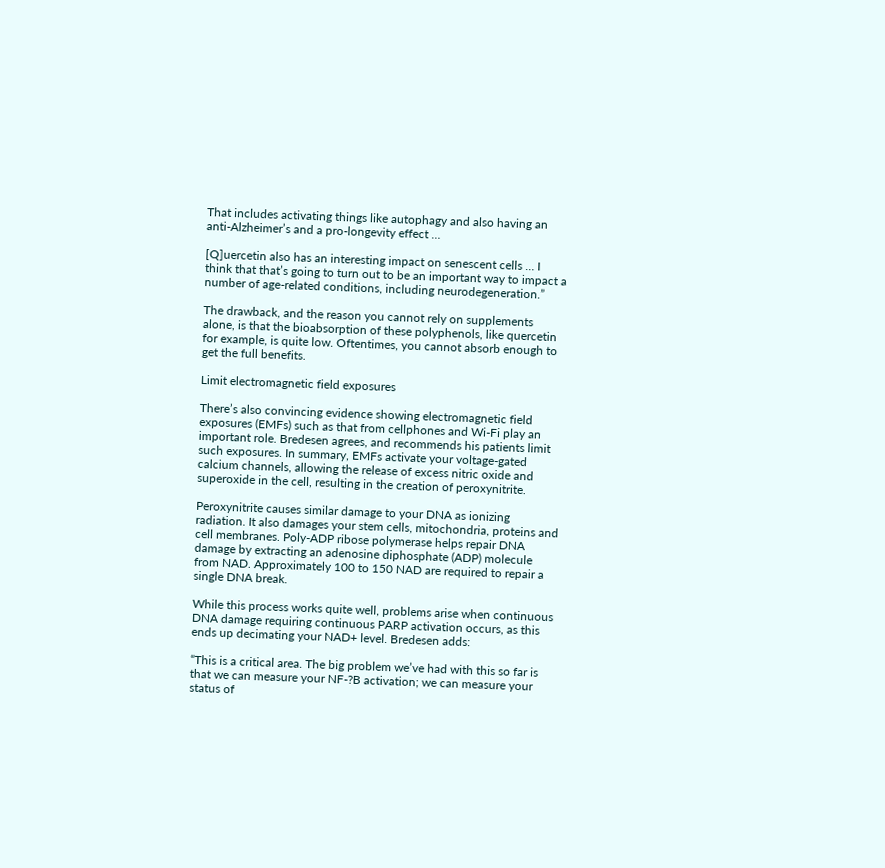That includes activating things like autophagy and also having an anti-Alzheimer’s and a pro-longevity effect …

[Q]uercetin also has an interesting impact on senescent cells … I think that that’s going to turn out to be an important way to impact a number of age-related conditions, including neurodegeneration.”

The drawback, and the reason you cannot rely on supplements alone, is that the bioabsorption of these polyphenols, like quercetin for example, is quite low. Oftentimes, you cannot absorb enough to get the full benefits.

Limit electromagnetic field exposures

There’s also convincing evidence showing electromagnetic field exposures (EMFs) such as that from cellphones and Wi-Fi play an important role. Bredesen agrees, and recommends his patients limit such exposures. In summary, EMFs activate your voltage-gated calcium channels, allowing the release of excess nitric oxide and superoxide in the cell, resulting in the creation of peroxynitrite.

Peroxynitrite causes similar damage to your DNA as ionizing radiation. It also damages your stem cells, mitochondria, proteins and cell membranes. Poly-ADP ribose polymerase helps repair DNA damage by extracting an adenosine diphosphate (ADP) molecule from NAD. Approximately 100 to 150 NAD are required to repair a single DNA break.

While this process works quite well, problems arise when continuous DNA damage requiring continuous PARP activation occurs, as this ends up decimating your NAD+ level. Bredesen adds:

“This is a critical area. The big problem we’ve had with this so far is that we can measure your NF-?B activation; we can measure your status of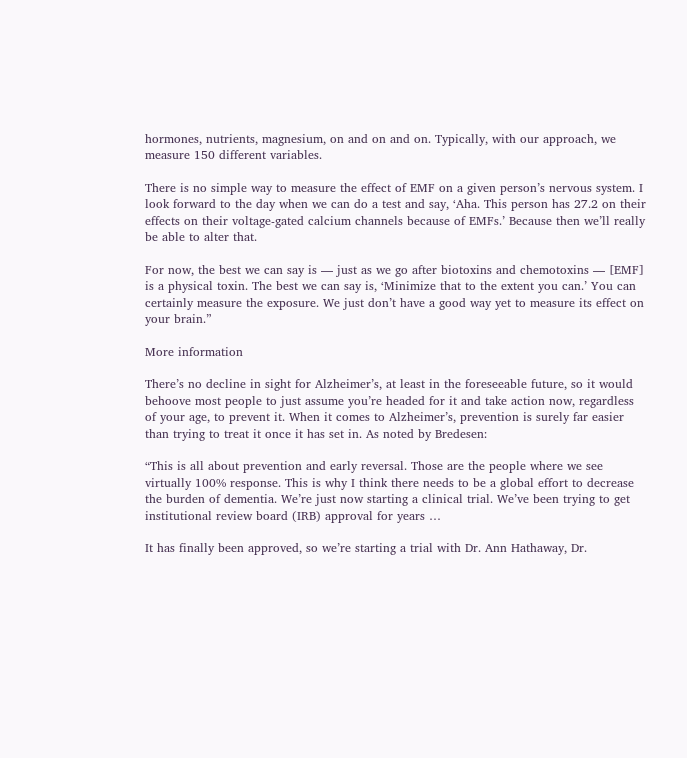hormones, nutrients, magnesium, on and on and on. Typically, with our approach, we measure 150 different variables.

There is no simple way to measure the effect of EMF on a given person’s nervous system. I look forward to the day when we can do a test and say, ‘Aha. This person has 27.2 on their effects on their voltage-gated calcium channels because of EMFs.’ Because then we’ll really be able to alter that.

For now, the best we can say is — just as we go after biotoxins and chemotoxins — [EMF] is a physical toxin. The best we can say is, ‘Minimize that to the extent you can.’ You can certainly measure the exposure. We just don’t have a good way yet to measure its effect on your brain.”

More information

There’s no decline in sight for Alzheimer’s, at least in the foreseeable future, so it would behoove most people to just assume you’re headed for it and take action now, regardless of your age, to prevent it. When it comes to Alzheimer’s, prevention is surely far easier than trying to treat it once it has set in. As noted by Bredesen:

“This is all about prevention and early reversal. Those are the people where we see virtually 100% response. This is why I think there needs to be a global effort to decrease the burden of dementia. We’re just now starting a clinical trial. We’ve been trying to get institutional review board (IRB) approval for years …

It has finally been approved, so we’re starting a trial with Dr. Ann Hathaway, Dr.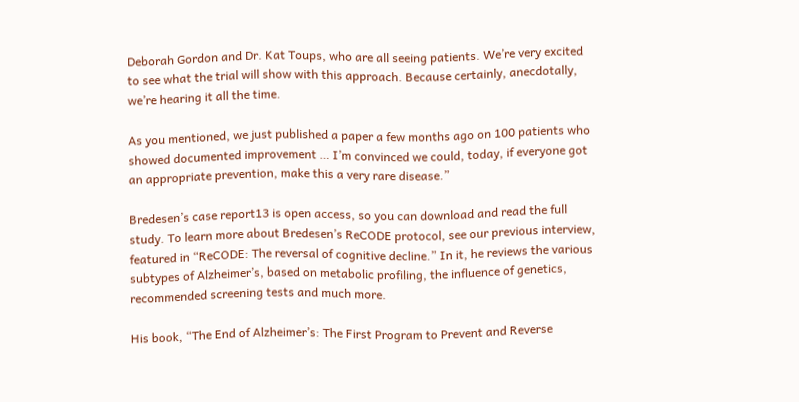Deborah Gordon and Dr. Kat Toups, who are all seeing patients. We’re very excited to see what the trial will show with this approach. Because certainly, anecdotally, we’re hearing it all the time.

As you mentioned, we just published a paper a few months ago on 100 patients who showed documented improvement … I’m convinced we could, today, if everyone got an appropriate prevention, make this a very rare disease.”

Bredesen’s case report13 is open access, so you can download and read the full study. To learn more about Bredesen’s ReCODE protocol, see our previous interview, featured in “ReCODE: The reversal of cognitive decline.” In it, he reviews the various subtypes of Alzheimer’s, based on metabolic profiling, the influence of genetics, recommended screening tests and much more.

His book, “The End of Alzheimer’s: The First Program to Prevent and Reverse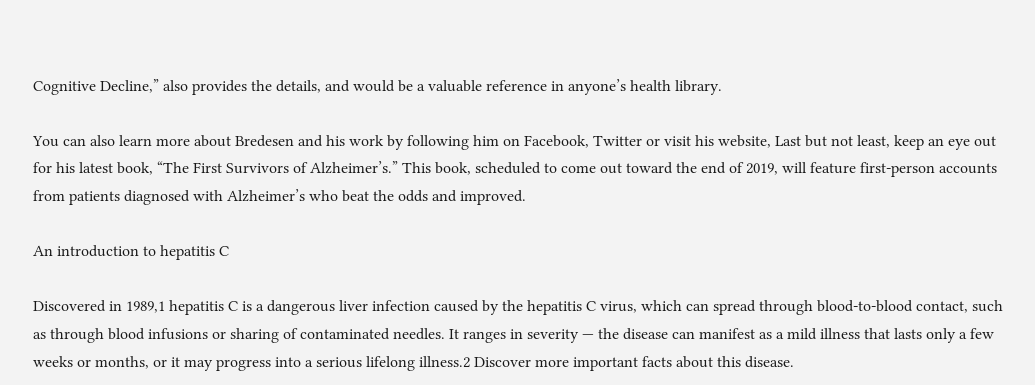Cognitive Decline,” also provides the details, and would be a valuable reference in anyone’s health library.

You can also learn more about Bredesen and his work by following him on Facebook, Twitter or visit his website, Last but not least, keep an eye out for his latest book, “The First Survivors of Alzheimer’s.” This book, scheduled to come out toward the end of 2019, will feature first-person accounts from patients diagnosed with Alzheimer’s who beat the odds and improved.

An introduction to hepatitis C

Discovered in 1989,1 hepatitis C is a dangerous liver infection caused by the hepatitis C virus, which can spread through blood-to-blood contact, such as through blood infusions or sharing of contaminated needles. It ranges in severity — the disease can manifest as a mild illness that lasts only a few weeks or months, or it may progress into a serious lifelong illness.2 Discover more important facts about this disease.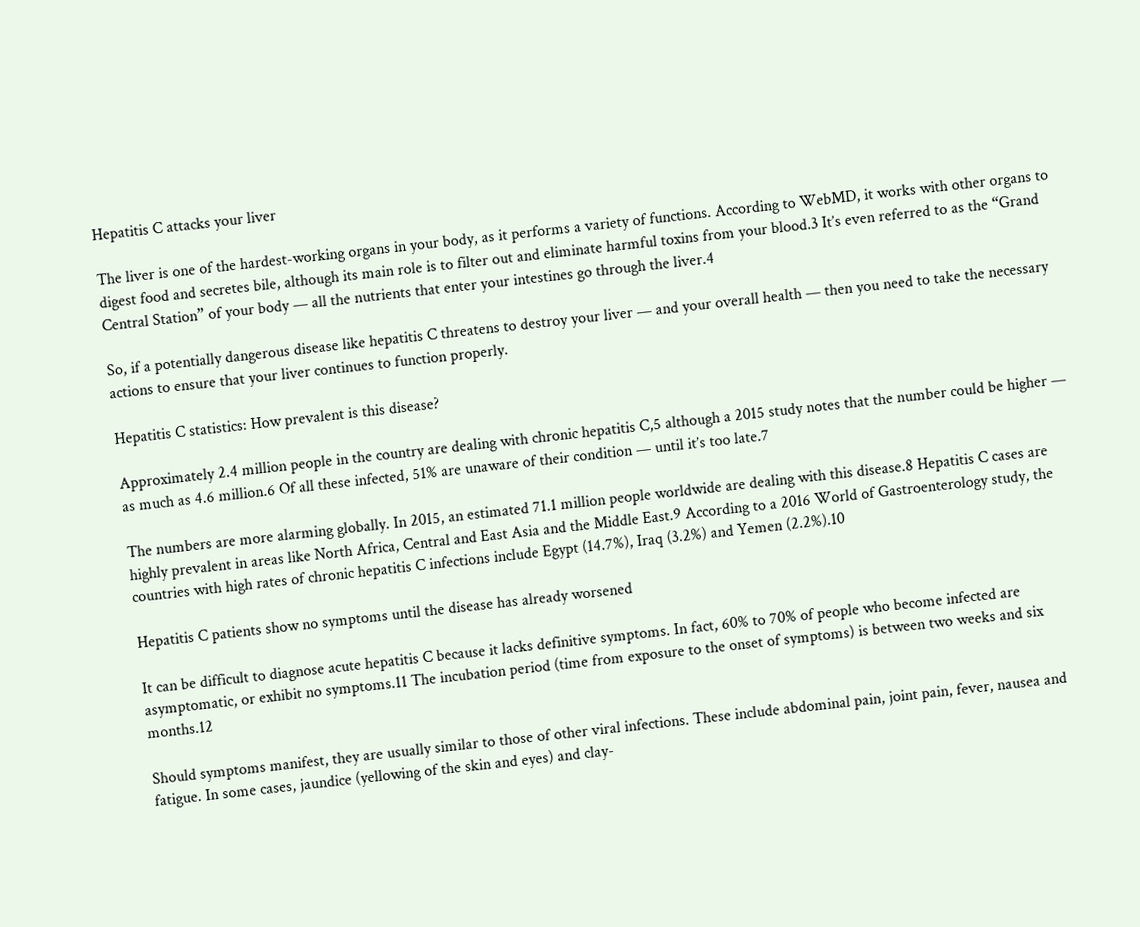Hepatitis C attacks your liver

The liver is one of the hardest-working organs in your body, as it performs a variety of functions. According to WebMD, it works with other organs to digest food and secretes bile, although its main role is to filter out and eliminate harmful toxins from your blood.3 It’s even referred to as the “Grand Central Station” of your body — all the nutrients that enter your intestines go through the liver.4

So, if a potentially dangerous disease like hepatitis C threatens to destroy your liver — and your overall health — then you need to take the necessary actions to ensure that your liver continues to function properly.

Hepatitis C statistics: How prevalent is this disease?

Approximately 2.4 million people in the country are dealing with chronic hepatitis C,5 although a 2015 study notes that the number could be higher — as much as 4.6 million.6 Of all these infected, 51% are unaware of their condition — until it’s too late.7

The numbers are more alarming globally. In 2015, an estimated 71.1 million people worldwide are dealing with this disease.8 Hepatitis C cases are highly prevalent in areas like North Africa, Central and East Asia and the Middle East.9 According to a 2016 World of Gastroenterology study, the countries with high rates of chronic hepatitis C infections include Egypt (14.7%), Iraq (3.2%) and Yemen (2.2%).10

Hepatitis C patients show no symptoms until the disease has already worsened

It can be difficult to diagnose acute hepatitis C because it lacks definitive symptoms. In fact, 60% to 70% of people who become infected are asymptomatic, or exhibit no symptoms.11 The incubation period (time from exposure to the onset of symptoms) is between two weeks and six months.12

Should symptoms manifest, they are usually similar to those of other viral infections. These include abdominal pain, joint pain, fever, nausea and fatigue. In some cases, jaundice (yellowing of the skin and eyes) and clay-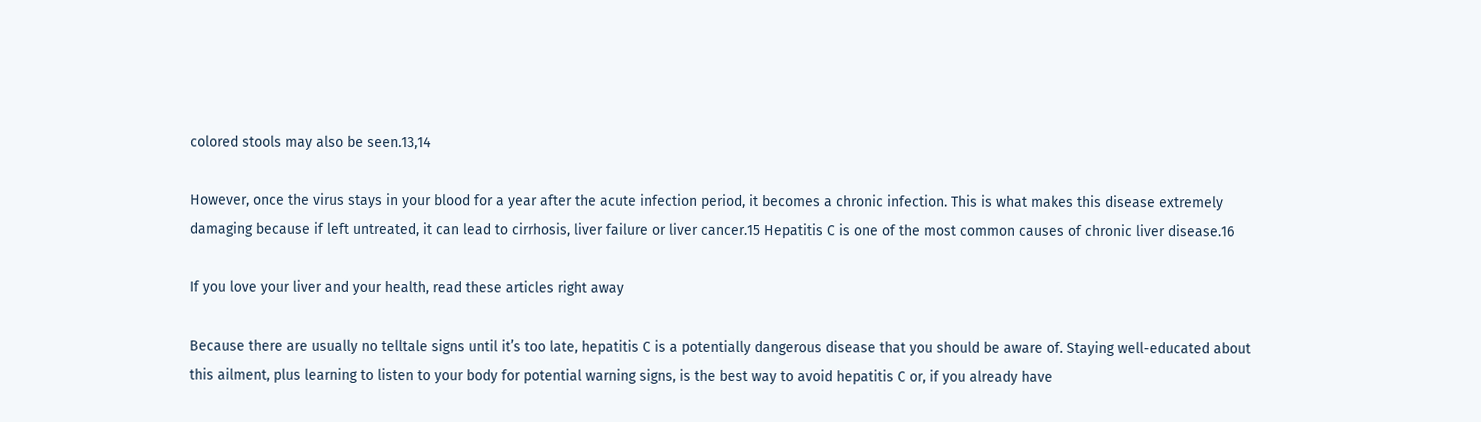colored stools may also be seen.13,14

However, once the virus stays in your blood for a year after the acute infection period, it becomes a chronic infection. This is what makes this disease extremely damaging because if left untreated, it can lead to cirrhosis, liver failure or liver cancer.15 Hepatitis C is one of the most common causes of chronic liver disease.16

If you love your liver and your health, read these articles right away

Because there are usually no telltale signs until it’s too late, hepatitis C is a potentially dangerous disease that you should be aware of. Staying well-educated about this ailment, plus learning to listen to your body for potential warning signs, is the best way to avoid hepatitis C or, if you already have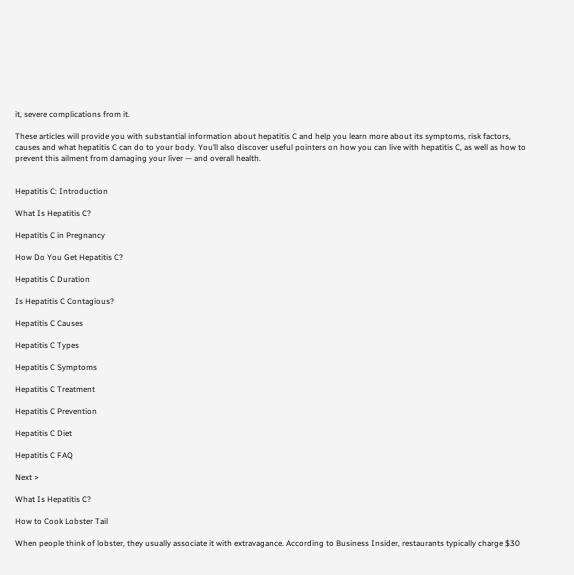it, severe complications from it.

These articles will provide you with substantial information about hepatitis C and help you learn more about its symptoms, risk factors, causes and what hepatitis C can do to your body. You’ll also discover useful pointers on how you can live with hepatitis C, as well as how to prevent this ailment from damaging your liver — and overall health.


Hepatitis C: Introduction

What Is Hepatitis C?

Hepatitis C in Pregnancy

How Do You Get Hepatitis C?

Hepatitis C Duration

Is Hepatitis C Contagious?

Hepatitis C Causes

Hepatitis C Types

Hepatitis C Symptoms

Hepatitis C Treatment

Hepatitis C Prevention

Hepatitis C Diet

Hepatitis C FAQ

Next >

What Is Hepatitis C?

How to Cook Lobster Tail

When people think of lobster, they usually associate it with extravagance. According to Business Insider, restaurants typically charge $30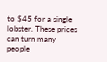to $45 for a single lobster. These prices can turn many people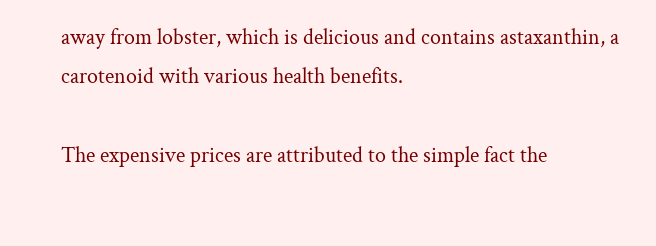away from lobster, which is delicious and contains astaxanthin, a carotenoid with various health benefits.

The expensive prices are attributed to the simple fact the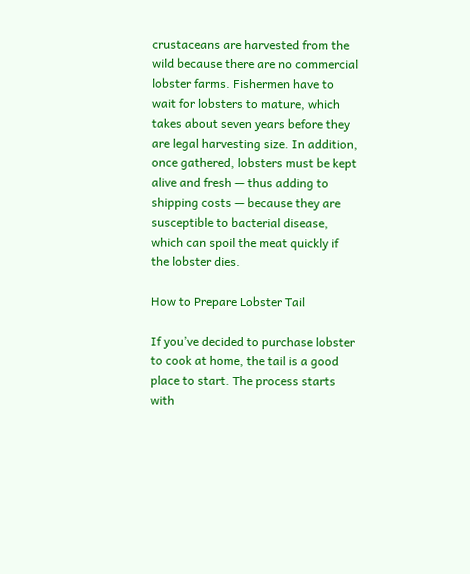crustaceans are harvested from the wild because there are no commercial lobster farms. Fishermen have to wait for lobsters to mature, which takes about seven years before they are legal harvesting size. In addition, once gathered, lobsters must be kept alive and fresh — thus adding to shipping costs — because they are susceptible to bacterial disease, which can spoil the meat quickly if the lobster dies.

How to Prepare Lobster Tail

If you’ve decided to purchase lobster to cook at home, the tail is a good place to start. The process starts with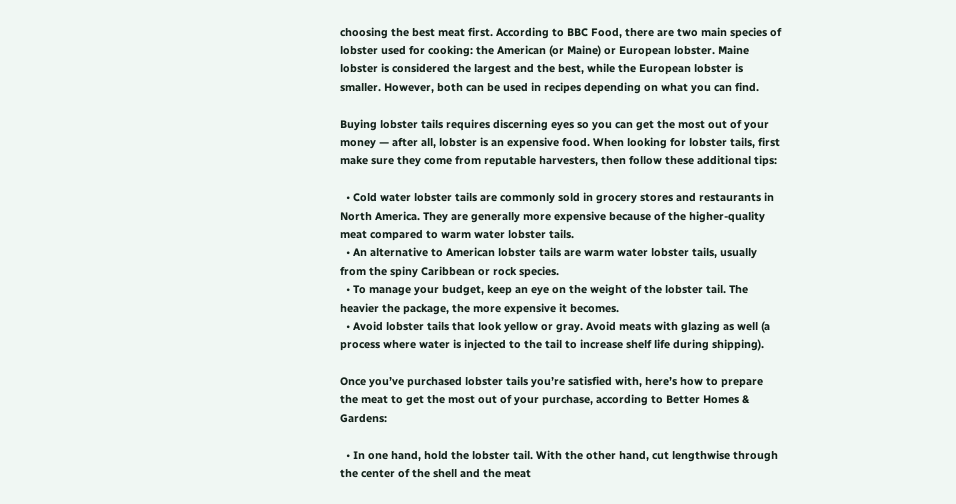choosing the best meat first. According to BBC Food, there are two main species of lobster used for cooking: the American (or Maine) or European lobster. Maine lobster is considered the largest and the best, while the European lobster is smaller. However, both can be used in recipes depending on what you can find.

Buying lobster tails requires discerning eyes so you can get the most out of your money — after all, lobster is an expensive food. When looking for lobster tails, first make sure they come from reputable harvesters, then follow these additional tips:

  • Cold water lobster tails are commonly sold in grocery stores and restaurants in North America. They are generally more expensive because of the higher-quality meat compared to warm water lobster tails.
  • An alternative to American lobster tails are warm water lobster tails, usually from the spiny Caribbean or rock species.
  • To manage your budget, keep an eye on the weight of the lobster tail. The heavier the package, the more expensive it becomes.
  • Avoid lobster tails that look yellow or gray. Avoid meats with glazing as well (a process where water is injected to the tail to increase shelf life during shipping).

Once you’ve purchased lobster tails you’re satisfied with, here’s how to prepare the meat to get the most out of your purchase, according to Better Homes & Gardens:

  • In one hand, hold the lobster tail. With the other hand, cut lengthwise through the center of the shell and the meat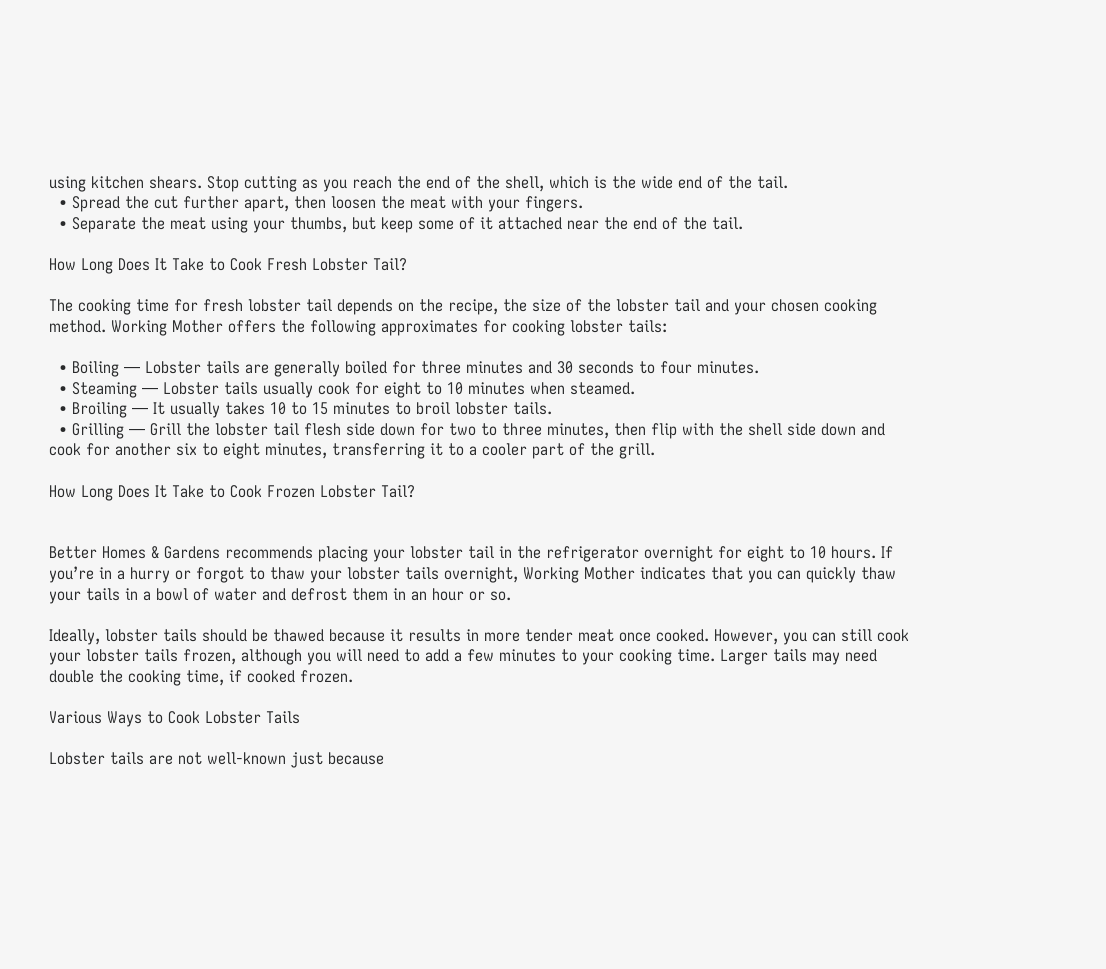using kitchen shears. Stop cutting as you reach the end of the shell, which is the wide end of the tail.
  • Spread the cut further apart, then loosen the meat with your fingers.
  • Separate the meat using your thumbs, but keep some of it attached near the end of the tail.

How Long Does It Take to Cook Fresh Lobster Tail?

The cooking time for fresh lobster tail depends on the recipe, the size of the lobster tail and your chosen cooking method. Working Mother offers the following approximates for cooking lobster tails:

  • Boiling — Lobster tails are generally boiled for three minutes and 30 seconds to four minutes.
  • Steaming — Lobster tails usually cook for eight to 10 minutes when steamed.
  • Broiling — It usually takes 10 to 15 minutes to broil lobster tails.
  • Grilling — Grill the lobster tail flesh side down for two to three minutes, then flip with the shell side down and cook for another six to eight minutes, transferring it to a cooler part of the grill.

How Long Does It Take to Cook Frozen Lobster Tail?


Better Homes & Gardens recommends placing your lobster tail in the refrigerator overnight for eight to 10 hours. If you’re in a hurry or forgot to thaw your lobster tails overnight, Working Mother indicates that you can quickly thaw your tails in a bowl of water and defrost them in an hour or so.

Ideally, lobster tails should be thawed because it results in more tender meat once cooked. However, you can still cook your lobster tails frozen, although you will need to add a few minutes to your cooking time. Larger tails may need double the cooking time, if cooked frozen.

Various Ways to Cook Lobster Tails

Lobster tails are not well-known just because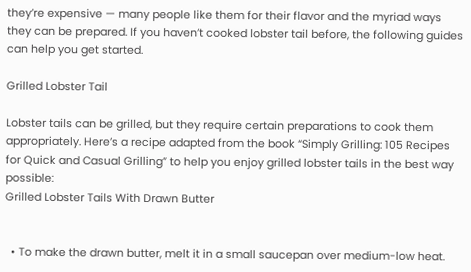they’re expensive — many people like them for their flavor and the myriad ways they can be prepared. If you haven’t cooked lobster tail before, the following guides can help you get started.

Grilled Lobster Tail

Lobster tails can be grilled, but they require certain preparations to cook them appropriately. Here’s a recipe adapted from the book “Simply Grilling: 105 Recipes for Quick and Casual Grilling” to help you enjoy grilled lobster tails in the best way possible:
Grilled Lobster Tails With Drawn Butter


  • To make the drawn butter, melt it in a small saucepan over medium-low heat.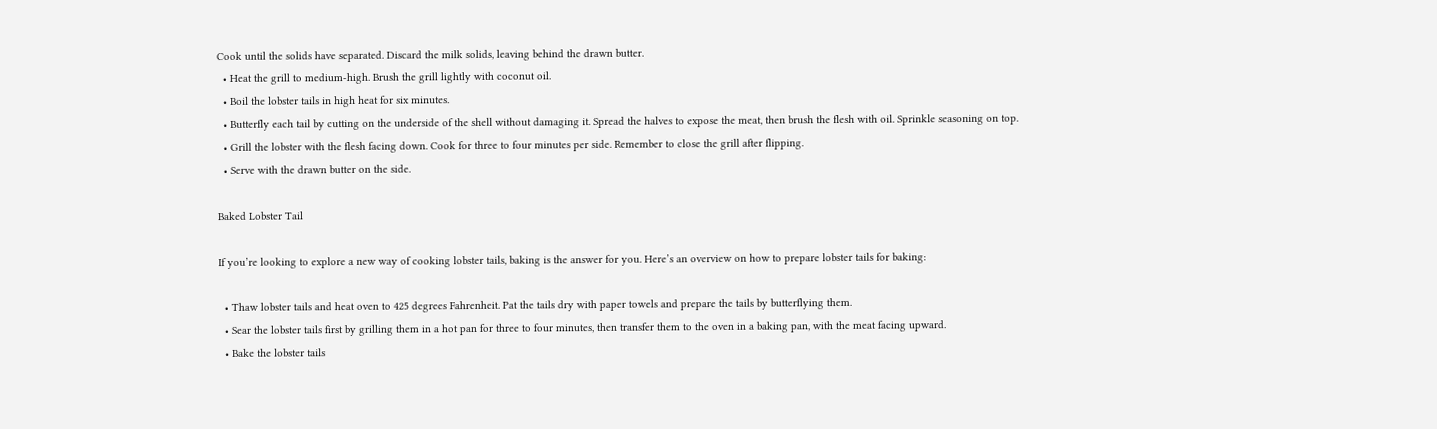Cook until the solids have separated. Discard the milk solids, leaving behind the drawn butter.
  • Heat the grill to medium-high. Brush the grill lightly with coconut oil.
  • Boil the lobster tails in high heat for six minutes.
  • Butterfly each tail by cutting on the underside of the shell without damaging it. Spread the halves to expose the meat, then brush the flesh with oil. Sprinkle seasoning on top.
  • Grill the lobster with the flesh facing down. Cook for three to four minutes per side. Remember to close the grill after flipping.
  • Serve with the drawn butter on the side.

Baked Lobster Tail

If you’re looking to explore a new way of cooking lobster tails, baking is the answer for you. Here’s an overview on how to prepare lobster tails for baking:

  • Thaw lobster tails and heat oven to 425 degrees Fahrenheit. Pat the tails dry with paper towels and prepare the tails by butterflying them.
  • Sear the lobster tails first by grilling them in a hot pan for three to four minutes, then transfer them to the oven in a baking pan, with the meat facing upward.
  • Bake the lobster tails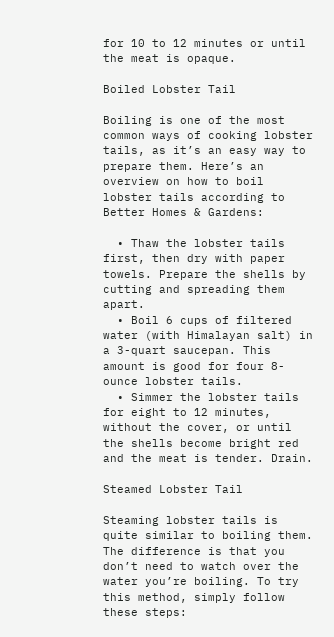for 10 to 12 minutes or until the meat is opaque.

Boiled Lobster Tail

Boiling is one of the most common ways of cooking lobster tails, as it’s an easy way to prepare them. Here’s an overview on how to boil lobster tails according to Better Homes & Gardens:

  • Thaw the lobster tails first, then dry with paper towels. Prepare the shells by cutting and spreading them apart.
  • Boil 6 cups of filtered water (with Himalayan salt) in a 3-quart saucepan. This amount is good for four 8-ounce lobster tails.
  • Simmer the lobster tails for eight to 12 minutes, without the cover, or until the shells become bright red and the meat is tender. Drain.

Steamed Lobster Tail

Steaming lobster tails is quite similar to boiling them. The difference is that you don’t need to watch over the water you’re boiling. To try this method, simply follow these steps: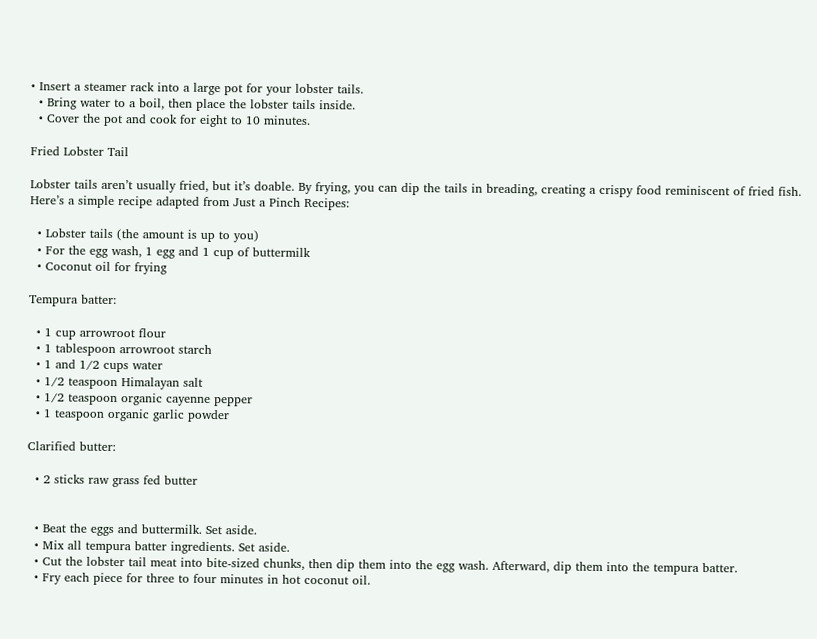• Insert a steamer rack into a large pot for your lobster tails.
  • Bring water to a boil, then place the lobster tails inside.
  • Cover the pot and cook for eight to 10 minutes.

Fried Lobster Tail

Lobster tails aren’t usually fried, but it’s doable. By frying, you can dip the tails in breading, creating a crispy food reminiscent of fried fish. Here’s a simple recipe adapted from Just a Pinch Recipes:

  • Lobster tails (the amount is up to you)
  • For the egg wash, 1 egg and 1 cup of buttermilk
  • Coconut oil for frying

Tempura batter:

  • 1 cup arrowroot flour
  • 1 tablespoon arrowroot starch
  • 1 and 1/2 cups water
  • 1/2 teaspoon Himalayan salt
  • 1/2 teaspoon organic cayenne pepper
  • 1 teaspoon organic garlic powder

Clarified butter:

  • 2 sticks raw grass fed butter


  • Beat the eggs and buttermilk. Set aside.
  • Mix all tempura batter ingredients. Set aside.
  • Cut the lobster tail meat into bite-sized chunks, then dip them into the egg wash. Afterward, dip them into the tempura batter.
  • Fry each piece for three to four minutes in hot coconut oil.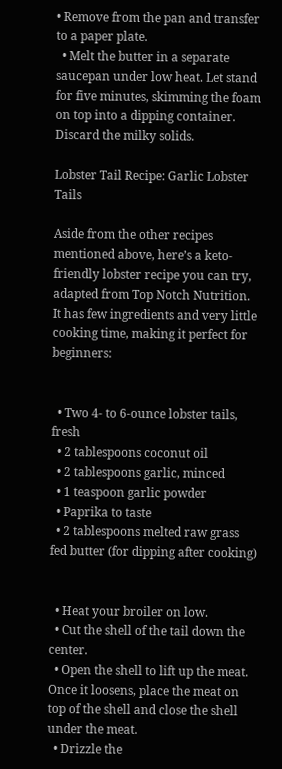• Remove from the pan and transfer to a paper plate.
  • Melt the butter in a separate saucepan under low heat. Let stand for five minutes, skimming the foam on top into a dipping container. Discard the milky solids.

Lobster Tail Recipe: Garlic Lobster Tails

Aside from the other recipes mentioned above, here’s a keto-friendly lobster recipe you can try, adapted from Top Notch Nutrition. It has few ingredients and very little cooking time, making it perfect for beginners:


  • Two 4- to 6-ounce lobster tails, fresh
  • 2 tablespoons coconut oil
  • 2 tablespoons garlic, minced
  • 1 teaspoon garlic powder
  • Paprika to taste
  • 2 tablespoons melted raw grass fed butter (for dipping after cooking)


  • Heat your broiler on low.
  • Cut the shell of the tail down the center.
  • Open the shell to lift up the meat. Once it loosens, place the meat on top of the shell and close the shell under the meat.
  • Drizzle the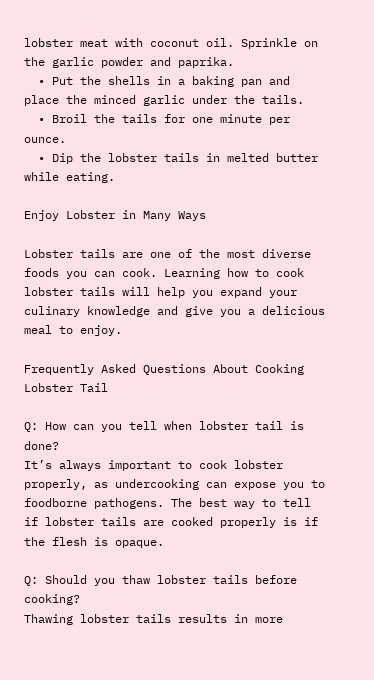lobster meat with coconut oil. Sprinkle on the garlic powder and paprika.
  • Put the shells in a baking pan and place the minced garlic under the tails.
  • Broil the tails for one minute per ounce.
  • Dip the lobster tails in melted butter while eating.

Enjoy Lobster in Many Ways

Lobster tails are one of the most diverse foods you can cook. Learning how to cook lobster tails will help you expand your culinary knowledge and give you a delicious meal to enjoy.

Frequently Asked Questions About Cooking Lobster Tail

Q: How can you tell when lobster tail is done?
It’s always important to cook lobster properly, as undercooking can expose you to foodborne pathogens. The best way to tell if lobster tails are cooked properly is if the flesh is opaque.

Q: Should you thaw lobster tails before cooking?
Thawing lobster tails results in more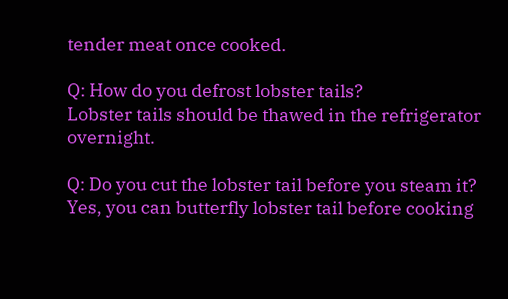tender meat once cooked.

Q: How do you defrost lobster tails?
Lobster tails should be thawed in the refrigerator overnight.

Q: Do you cut the lobster tail before you steam it?
Yes, you can butterfly lobster tail before cooking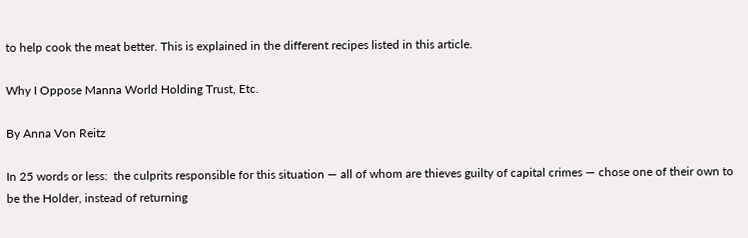to help cook the meat better. This is explained in the different recipes listed in this article.

Why I Oppose Manna World Holding Trust, Etc.

By Anna Von Reitz

In 25 words or less:  the culprits responsible for this situation — all of whom are thieves guilty of capital crimes — chose one of their own to be the Holder, instead of returning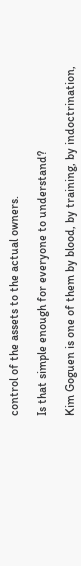control of the assets to the actual owners.

Is that simple enough for everyone to understand?

Kim Goguen is one of them by blood, by training, by indoctrination,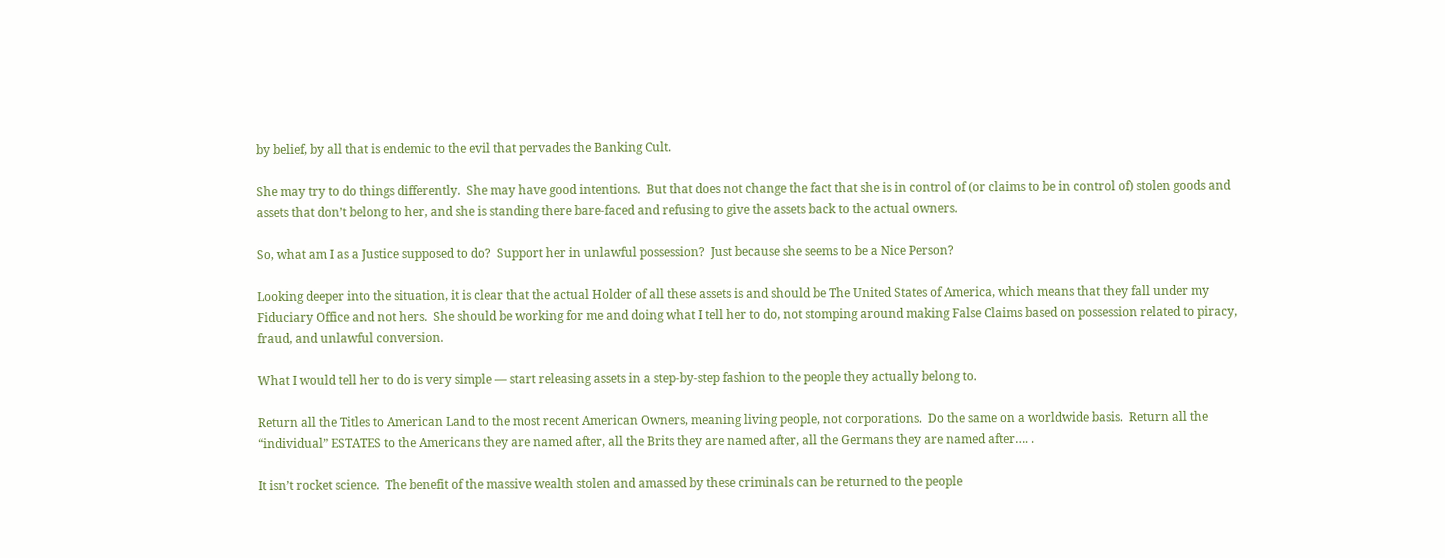by belief, by all that is endemic to the evil that pervades the Banking Cult.

She may try to do things differently.  She may have good intentions.  But that does not change the fact that she is in control of (or claims to be in control of) stolen goods and assets that don’t belong to her, and she is standing there bare-faced and refusing to give the assets back to the actual owners.

So, what am I as a Justice supposed to do?  Support her in unlawful possession?  Just because she seems to be a Nice Person?

Looking deeper into the situation, it is clear that the actual Holder of all these assets is and should be The United States of America, which means that they fall under my Fiduciary Office and not hers.  She should be working for me and doing what I tell her to do, not stomping around making False Claims based on possession related to piracy, fraud, and unlawful conversion.

What I would tell her to do is very simple — start releasing assets in a step-by-step fashion to the people they actually belong to.

Return all the Titles to American Land to the most recent American Owners, meaning living people, not corporations.  Do the same on a worldwide basis.  Return all the “individual” ESTATES to the Americans they are named after, all the Brits they are named after, all the Germans they are named after…. .

It isn’t rocket science.  The benefit of the massive wealth stolen and amassed by these criminals can be returned to the people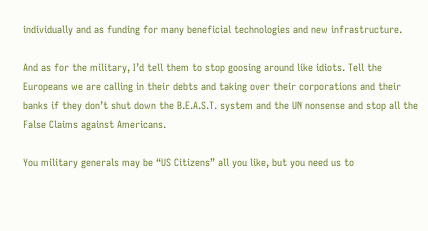individually and as funding for many beneficial technologies and new infrastructure.

And as for the military, I’d tell them to stop goosing around like idiots. Tell the Europeans we are calling in their debts and taking over their corporations and their banks if they don’t shut down the B.E.A.S.T. system and the UN nonsense and stop all the False Claims against Americans.

You military generals may be “US Citizens” all you like, but you need us to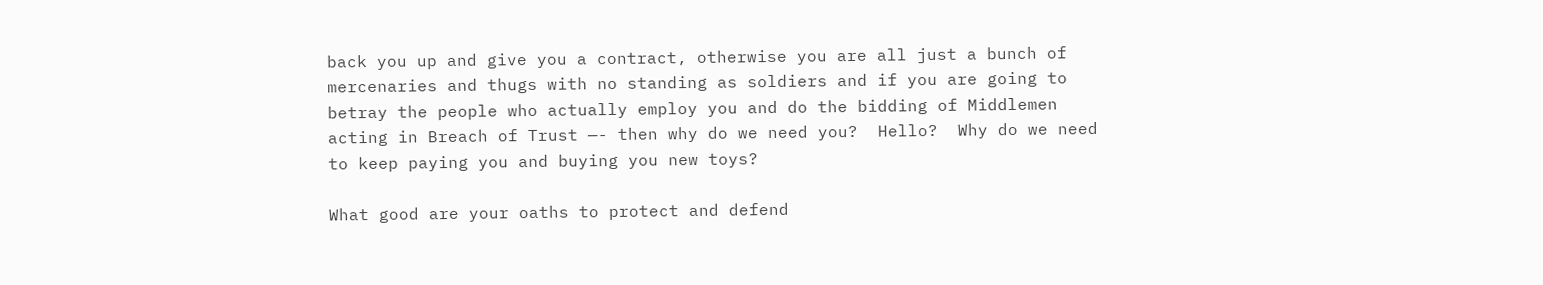back you up and give you a contract, otherwise you are all just a bunch of mercenaries and thugs with no standing as soldiers and if you are going to betray the people who actually employ you and do the bidding of Middlemen acting in Breach of Trust —- then why do we need you?  Hello?  Why do we need to keep paying you and buying you new toys?

What good are your oaths to protect and defend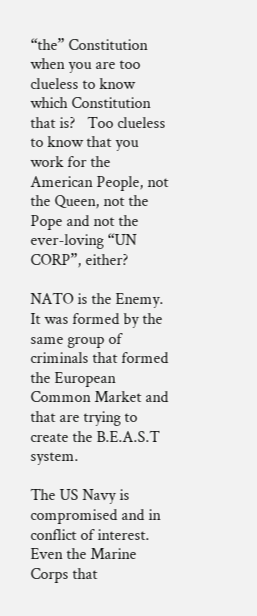“the” Constitution when you are too clueless to know which Constitution that is?   Too clueless to know that you work for the American People, not the Queen, not the Pope and not the ever-loving “UN CORP”, either?

NATO is the Enemy. It was formed by the same group of criminals that formed the European Common Market and that are trying to create the B.E.A.S.T system.

The US Navy is compromised and in conflict of interest.  Even the Marine Corps that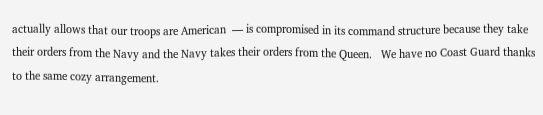actually allows that our troops are American  — is compromised in its command structure because they take their orders from the Navy and the Navy takes their orders from the Queen.   We have no Coast Guard thanks to the same cozy arrangement.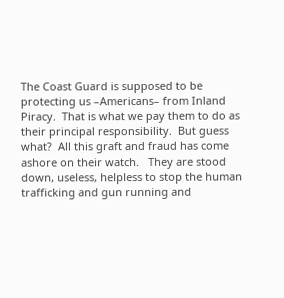The Coast Guard is supposed to be protecting us –Americans– from Inland Piracy.  That is what we pay them to do as their principal responsibility.  But guess what?  All this graft and fraud has come ashore on their watch.   They are stood down, useless, helpless to stop the human trafficking and gun running and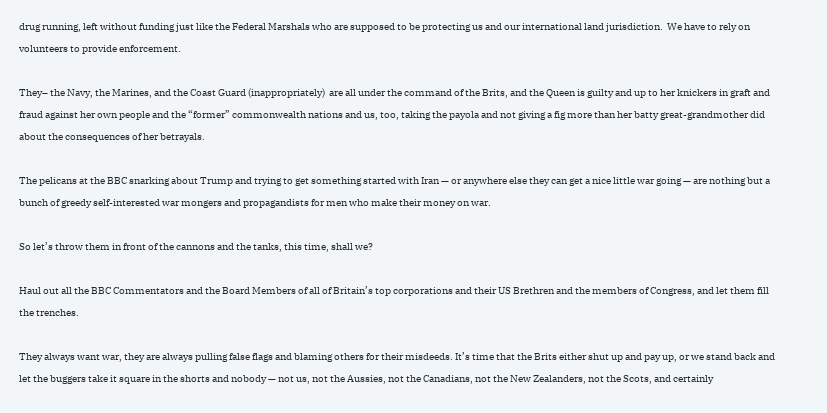drug running, left without funding just like the Federal Marshals who are supposed to be protecting us and our international land jurisdiction.  We have to rely on volunteers to provide enforcement.

They– the Navy, the Marines, and the Coast Guard (inappropriately)  are all under the command of the Brits, and the Queen is guilty and up to her knickers in graft and fraud against her own people and the “former” commonwealth nations and us, too, taking the payola and not giving a fig more than her batty great-grandmother did about the consequences of her betrayals.

The pelicans at the BBC snarking about Trump and trying to get something started with Iran — or anywhere else they can get a nice little war going — are nothing but a bunch of greedy self-interested war mongers and propagandists for men who make their money on war.

So let’s throw them in front of the cannons and the tanks, this time, shall we?

Haul out all the BBC Commentators and the Board Members of all of Britain’s top corporations and their US Brethren and the members of Congress, and let them fill the trenches.

They always want war, they are always pulling false flags and blaming others for their misdeeds. It’s time that the Brits either shut up and pay up, or we stand back and let the buggers take it square in the shorts and nobody — not us, not the Aussies, not the Canadians, not the New Zealanders, not the Scots, and certainly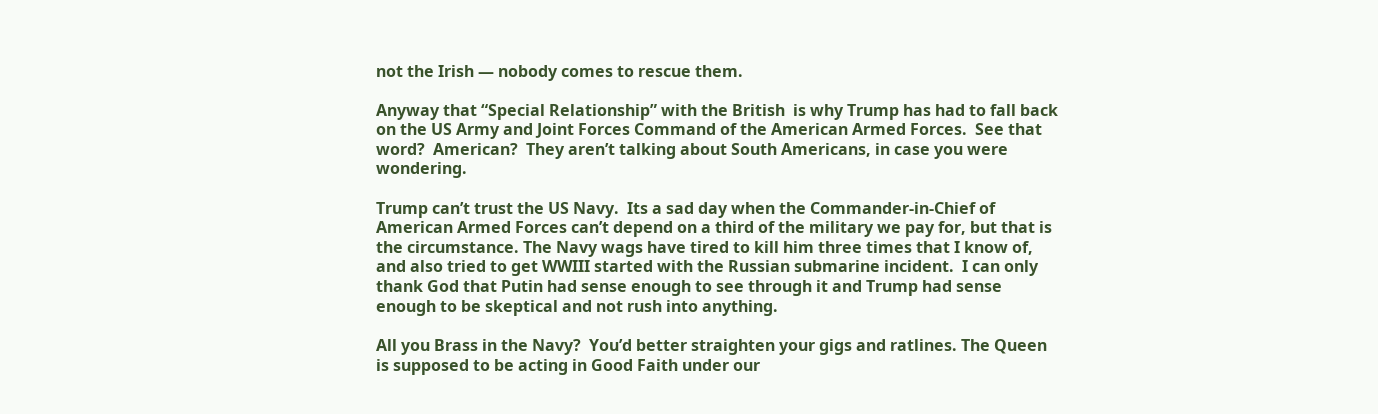not the Irish — nobody comes to rescue them.

Anyway that “Special Relationship” with the British  is why Trump has had to fall back on the US Army and Joint Forces Command of the American Armed Forces.  See that word?  American?  They aren’t talking about South Americans, in case you were wondering.

Trump can’t trust the US Navy.  Its a sad day when the Commander-in-Chief of American Armed Forces can’t depend on a third of the military we pay for, but that is the circumstance. The Navy wags have tired to kill him three times that I know of, and also tried to get WWIII started with the Russian submarine incident.  I can only thank God that Putin had sense enough to see through it and Trump had sense enough to be skeptical and not rush into anything.

All you Brass in the Navy?  You’d better straighten your gigs and ratlines. The Queen is supposed to be acting in Good Faith under our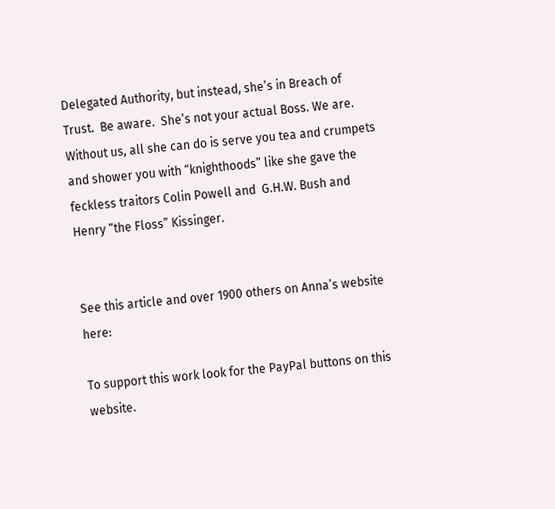Delegated Authority, but instead, she’s in Breach of Trust.  Be aware.  She’s not your actual Boss. We are.  Without us, all she can do is serve you tea and crumpets and shower you with “knighthoods” like she gave the feckless traitors Colin Powell and  G.H.W. Bush and Henry “the Floss” Kissinger.


See this article and over 1900 others on Anna’s website here:

To support this work look for the PayPal buttons on this website.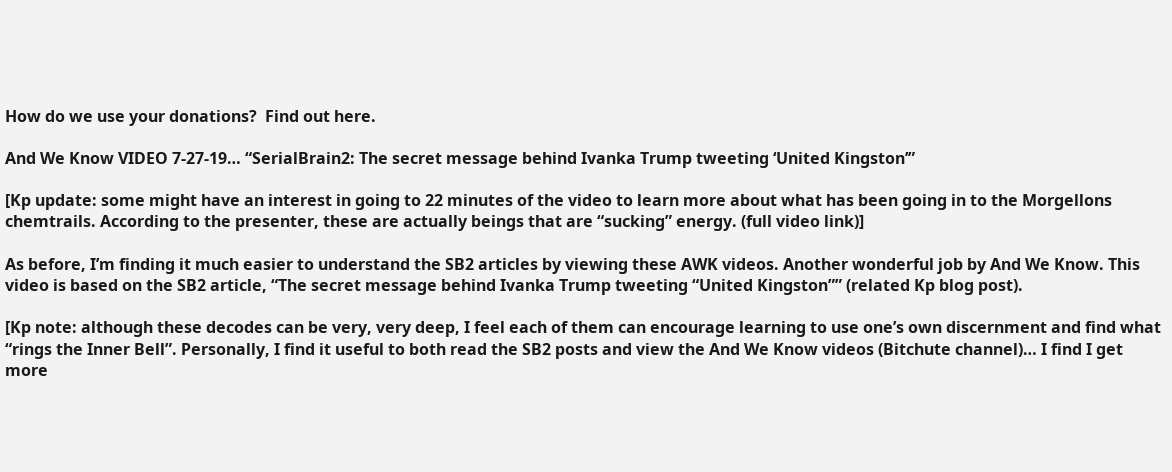How do we use your donations?  Find out here.

And We Know VIDEO 7-27-19… “SerialBrain2: The secret message behind Ivanka Trump tweeting ‘United Kingston’”

[Kp update: some might have an interest in going to 22 minutes of the video to learn more about what has been going in to the Morgellons chemtrails. According to the presenter, these are actually beings that are “sucking” energy. (full video link)]

As before, I’m finding it much easier to understand the SB2 articles by viewing these AWK videos. Another wonderful job by And We Know. This video is based on the SB2 article, “The secret message behind Ivanka Trump tweeting “United Kingston”” (related Kp blog post).

[Kp note: although these decodes can be very, very deep, I feel each of them can encourage learning to use one’s own discernment and find what “rings the Inner Bell”. Personally, I find it useful to both read the SB2 posts and view the And We Know videos (Bitchute channel)… I find I get more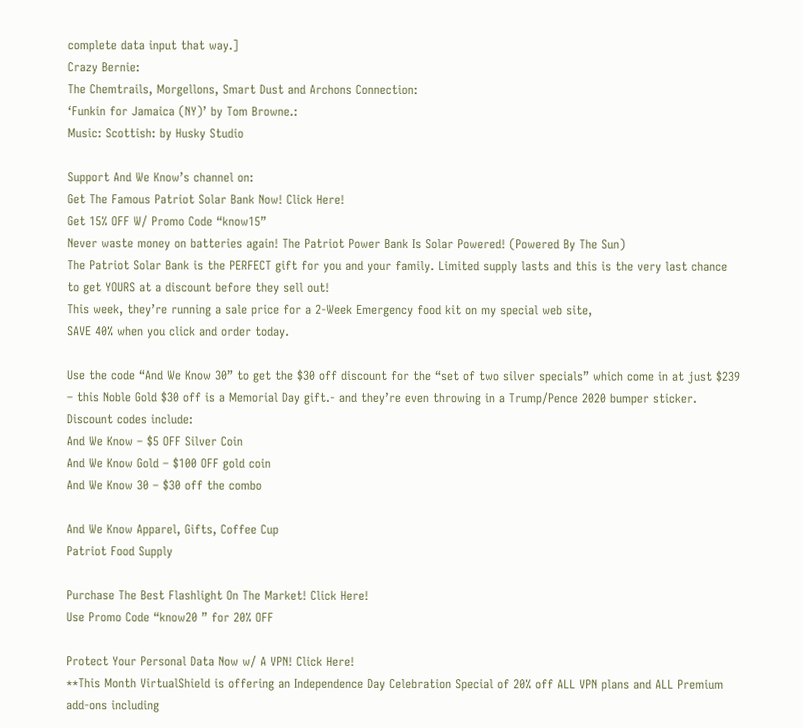complete data input that way.]
Crazy Bernie:
The Chemtrails, Morgellons, Smart Dust and Archons Connection:
‘Funkin for Jamaica (NY)’ by Tom Browne.:
Music: Scottish: by Husky Studio

Support And We Know’s channel on:
Get The Famous Patriot Solar Bank Now! Click Here!
Get 15% OFF W/ Promo Code “know15”
Never waste money on batteries again! The Patriot Power Bank Is Solar Powered! (Powered By The Sun)
The Patriot Solar Bank is the PERFECT gift for you and your family. Limited supply lasts and this is the very last chance to get YOURS at a discount before they sell out!
This week, they’re running a sale price for a 2-Week Emergency food kit on my special web site,
SAVE 40% when you click and order today.

Use the code “And We Know 30” to get the $30 off discount for the “set of two silver specials” which come in at just $239 – this Noble Gold $30 off is a Memorial Day gift.- and they’re even throwing in a Trump/Pence 2020 bumper sticker.
Discount codes include:
And We Know – $5 OFF Silver Coin
And We Know Gold – $100 OFF gold coin
And We Know 30 – $30 off the combo

And We Know Apparel, Gifts, Coffee Cup
Patriot Food Supply

Purchase The Best Flashlight On The Market! Click Here!
Use Promo Code “know20 ” for 20% OFF

Protect Your Personal Data Now w/ A VPN! Click Here!
**This Month VirtualShield is offering an Independence Day Celebration Special of 20% off ALL VPN plans and ALL Premium add-ons including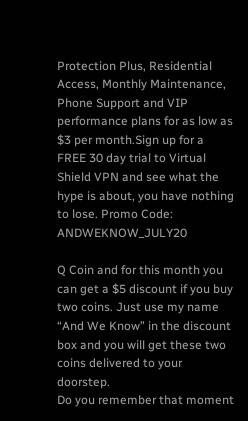Protection Plus, Residential Access, Monthly Maintenance, Phone Support and VIP performance plans for as low as $3 per month.Sign up for a FREE 30 day trial to Virtual Shield VPN and see what the hype is about, you have nothing to lose. Promo Code: ANDWEKNOW_JULY20

Q Coin and for this month you can get a $5 discount if you buy two coins. Just use my name “And We Know” in the discount box and you will get these two coins delivered to your doorstep.
Do you remember that moment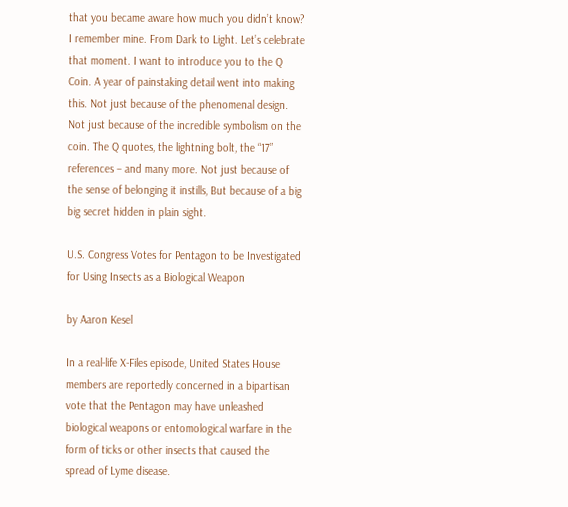that you became aware how much you didn’t know? I remember mine. From Dark to Light. Let’s celebrate that moment. I want to introduce you to the Q Coin. A year of painstaking detail went into making this. Not just because of the phenomenal design. Not just because of the incredible symbolism on the coin. The Q quotes, the lightning bolt, the “17” references – and many more. Not just because of the sense of belonging it instills, But because of a big big secret hidden in plain sight.

U.S. Congress Votes for Pentagon to be Investigated for Using Insects as a Biological Weapon

by Aaron Kesel

In a real-life X-Files episode, United States House members are reportedly concerned in a bipartisan vote that the Pentagon may have unleashed biological weapons or entomological warfare in the form of ticks or other insects that caused the spread of Lyme disease.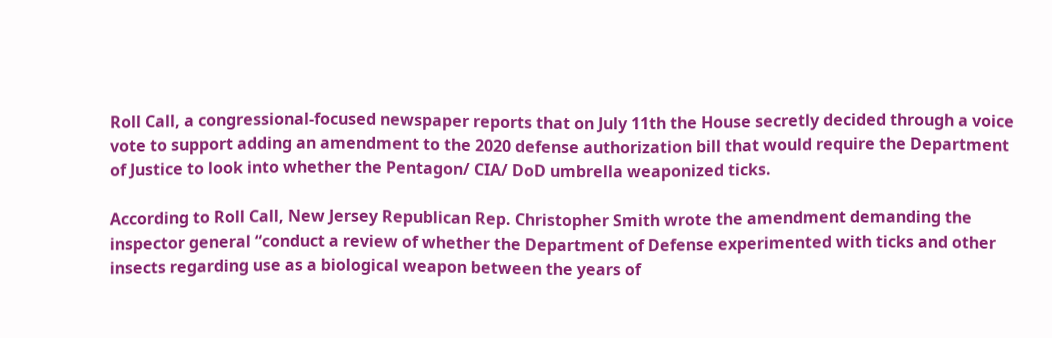Roll Call, a congressional-focused newspaper reports that on July 11th the House secretly decided through a voice vote to support adding an amendment to the 2020 defense authorization bill that would require the Department of Justice to look into whether the Pentagon/ CIA/ DoD umbrella weaponized ticks.

According to Roll Call, New Jersey Republican Rep. Christopher Smith wrote the amendment demanding the inspector general “conduct a review of whether the Department of Defense experimented with ticks and other insects regarding use as a biological weapon between the years of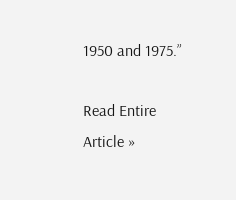1950 and 1975.”

Read Entire Article »